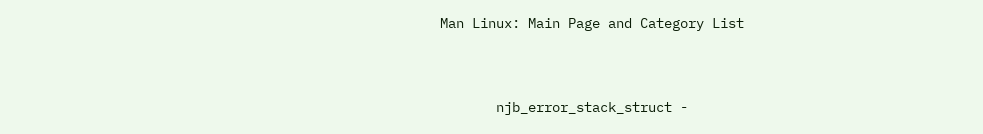Man Linux: Main Page and Category List


       njb_error_stack_struct -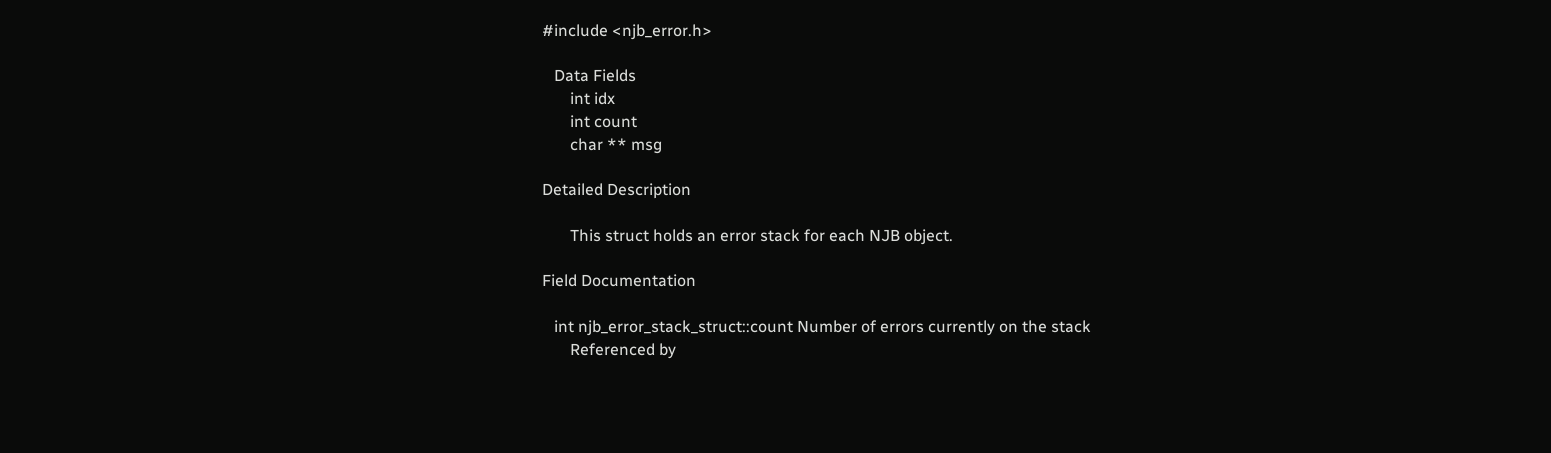#include <njb_error.h>

   Data Fields
       int idx
       int count
       char ** msg

Detailed Description

       This struct holds an error stack for each NJB object.

Field Documentation

   int njb_error_stack_struct::count Number of errors currently on the stack
       Referenced by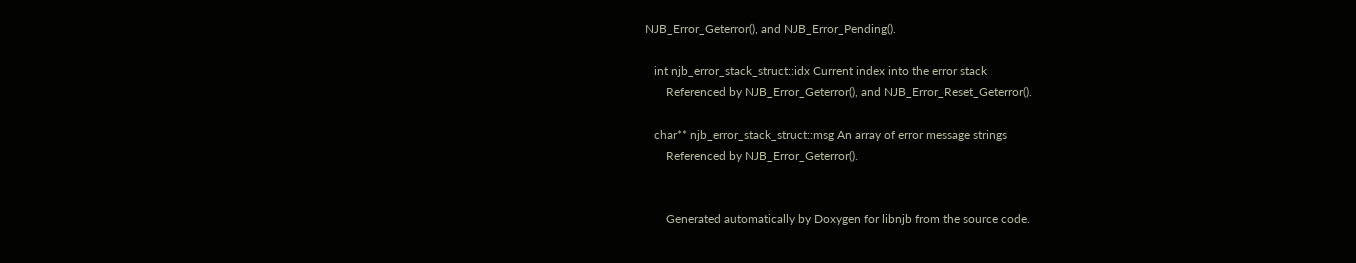NJB_Error_Geterror(), and NJB_Error_Pending().

   int njb_error_stack_struct::idx Current index into the error stack
       Referenced by NJB_Error_Geterror(), and NJB_Error_Reset_Geterror().

   char** njb_error_stack_struct::msg An array of error message strings
       Referenced by NJB_Error_Geterror().


       Generated automatically by Doxygen for libnjb from the source code.